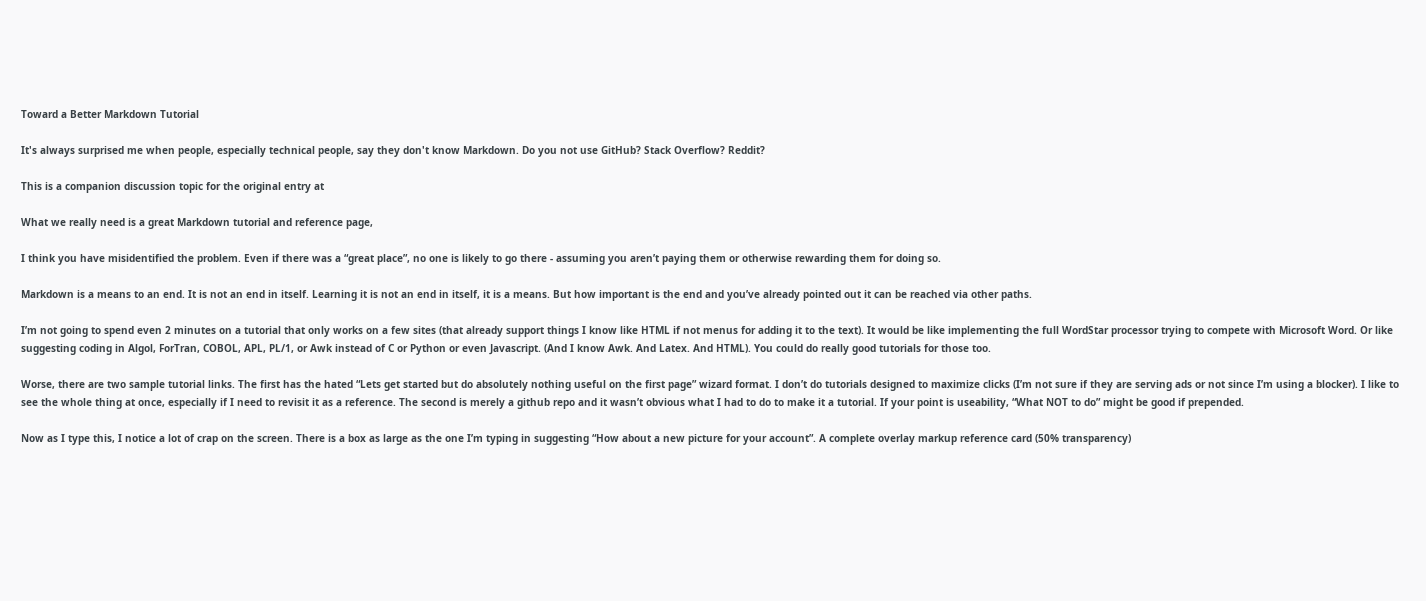Toward a Better Markdown Tutorial

It's always surprised me when people, especially technical people, say they don't know Markdown. Do you not use GitHub? Stack Overflow? Reddit?

This is a companion discussion topic for the original entry at

What we really need is a great Markdown tutorial and reference page,

I think you have misidentified the problem. Even if there was a “great place”, no one is likely to go there - assuming you aren’t paying them or otherwise rewarding them for doing so.

Markdown is a means to an end. It is not an end in itself. Learning it is not an end in itself, it is a means. But how important is the end and you’ve already pointed out it can be reached via other paths.

I’m not going to spend even 2 minutes on a tutorial that only works on a few sites (that already support things I know like HTML if not menus for adding it to the text). It would be like implementing the full WordStar processor trying to compete with Microsoft Word. Or like suggesting coding in Algol, ForTran, COBOL, APL, PL/1, or Awk instead of C or Python or even Javascript. (And I know Awk. And Latex. And HTML). You could do really good tutorials for those too.

Worse, there are two sample tutorial links. The first has the hated “Lets get started but do absolutely nothing useful on the first page” wizard format. I don’t do tutorials designed to maximize clicks (I’m not sure if they are serving ads or not since I’m using a blocker). I like to see the whole thing at once, especially if I need to revisit it as a reference. The second is merely a github repo and it wasn’t obvious what I had to do to make it a tutorial. If your point is useability, “What NOT to do” might be good if prepended.

Now as I type this, I notice a lot of crap on the screen. There is a box as large as the one I’m typing in suggesting “How about a new picture for your account”. A complete overlay markup reference card (50% transparency)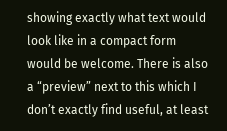showing exactly what text would look like in a compact form would be welcome. There is also a “preview” next to this which I don’t exactly find useful, at least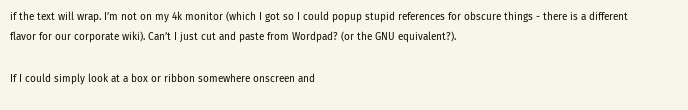if the text will wrap. I’m not on my 4k monitor (which I got so I could popup stupid references for obscure things - there is a different flavor for our corporate wiki). Can’t I just cut and paste from Wordpad? (or the GNU equivalent?).

If I could simply look at a box or ribbon somewhere onscreen and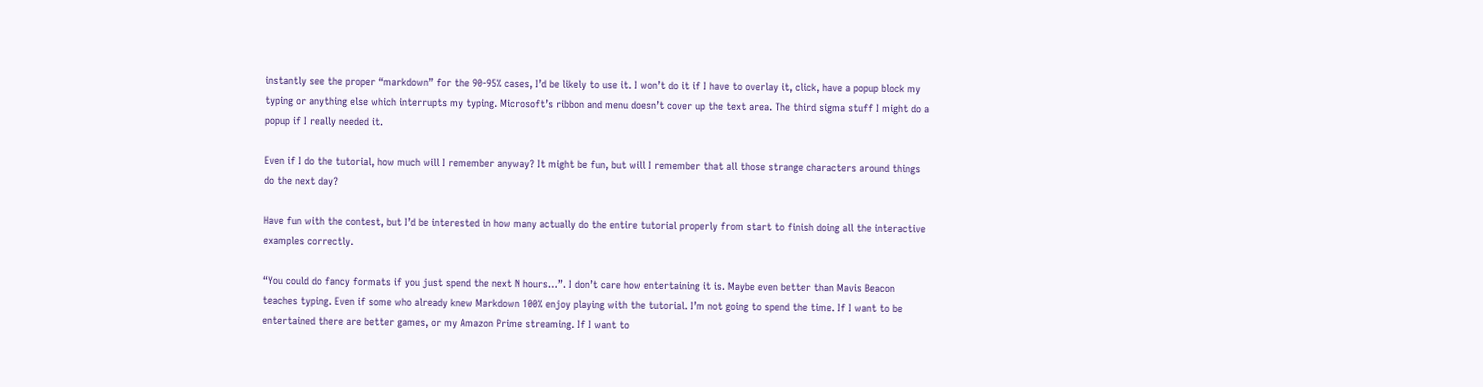instantly see the proper “markdown” for the 90-95% cases, I’d be likely to use it. I won’t do it if I have to overlay it, click, have a popup block my typing or anything else which interrupts my typing. Microsoft’s ribbon and menu doesn’t cover up the text area. The third sigma stuff I might do a popup if I really needed it.

Even if I do the tutorial, how much will I remember anyway? It might be fun, but will I remember that all those strange characters around things do the next day?

Have fun with the contest, but I’d be interested in how many actually do the entire tutorial properly from start to finish doing all the interactive examples correctly.

“You could do fancy formats if you just spend the next N hours…”. I don’t care how entertaining it is. Maybe even better than Mavis Beacon teaches typing. Even if some who already knew Markdown 100% enjoy playing with the tutorial. I’m not going to spend the time. If I want to be entertained there are better games, or my Amazon Prime streaming. If I want to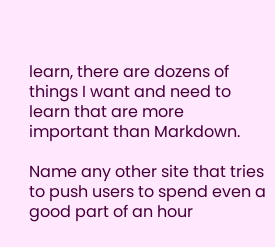learn, there are dozens of things I want and need to learn that are more important than Markdown.

Name any other site that tries to push users to spend even a good part of an hour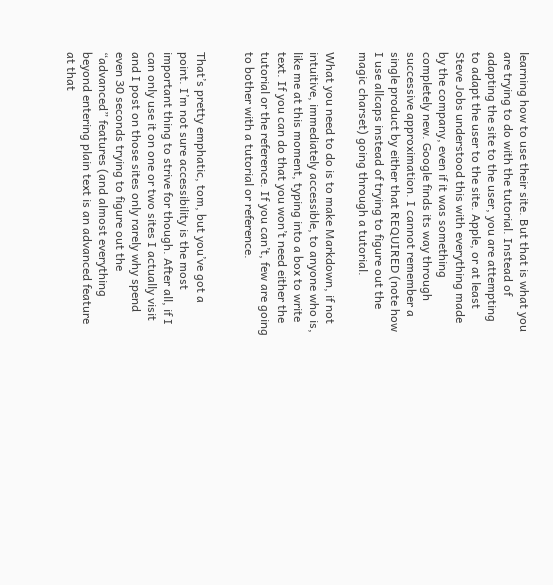learning how to use their site. But that is what you are trying to do with the tutorial. Instead of adapting the site to the user, you are attempting to adapt the user to the site. Apple, or at least Steve Jobs understood this with everything made by the company, even if it was something completely new. Google finds its way through successive approximation. I cannot remember a single product by either that REQUIRED (note how I use allcaps instead of trying to figure out the magic charset) going through a tutorial.

What you need to do is to make Markdown, if not intuitive, immediately accessible, to anyone who is, like me at this moment, typing into a box to write text. If you can do that you won’t need either the tutorial or the reference. If you can’t, few are going to bother with a tutorial or reference.


That’s pretty emphatic, tom, but you’ve got a point. I’m not sure accessibility is the most important thing to strive for though. After all, if I can only use it on one or two sites I actually visit and I post on those sites only rarely why spend even 30 seconds trying to figure out the “advanced” features (and almost everything beyond entering plain text is an advanced feature at that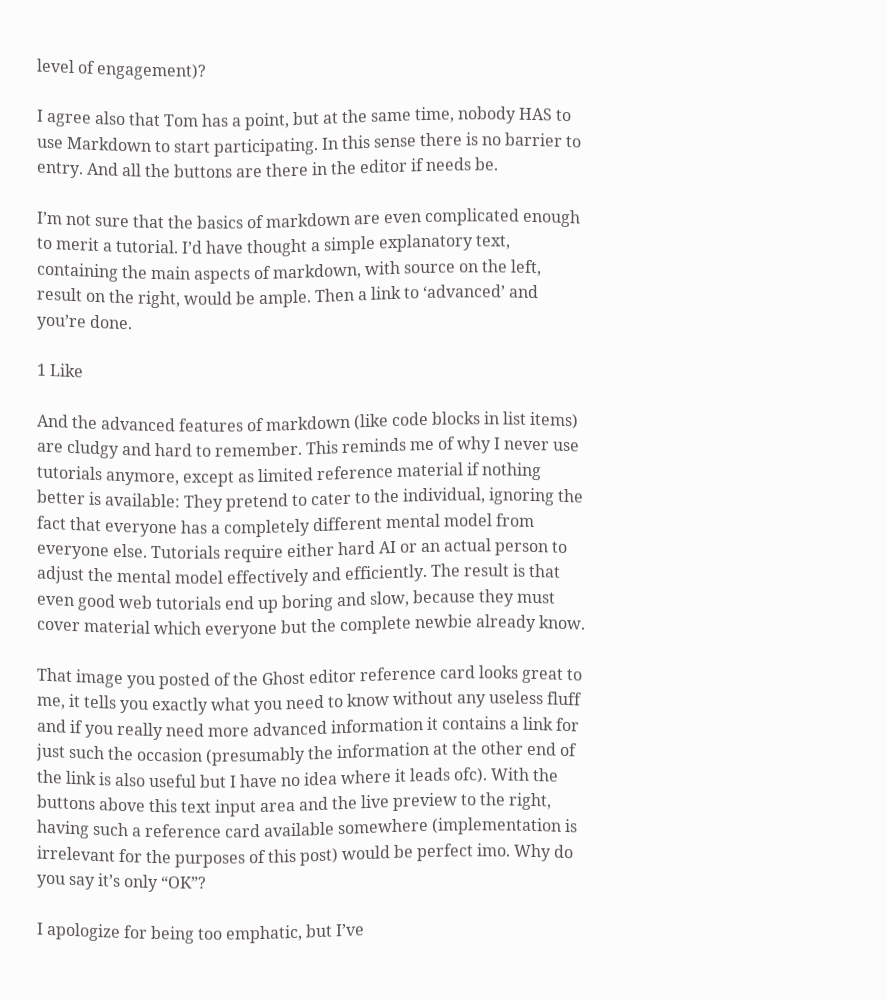level of engagement)?

I agree also that Tom has a point, but at the same time, nobody HAS to use Markdown to start participating. In this sense there is no barrier to entry. And all the buttons are there in the editor if needs be.

I’m not sure that the basics of markdown are even complicated enough to merit a tutorial. I’d have thought a simple explanatory text, containing the main aspects of markdown, with source on the left, result on the right, would be ample. Then a link to ‘advanced’ and you’re done.

1 Like

And the advanced features of markdown (like code blocks in list items) are cludgy and hard to remember. This reminds me of why I never use tutorials anymore, except as limited reference material if nothing better is available: They pretend to cater to the individual, ignoring the fact that everyone has a completely different mental model from everyone else. Tutorials require either hard AI or an actual person to adjust the mental model effectively and efficiently. The result is that even good web tutorials end up boring and slow, because they must cover material which everyone but the complete newbie already know.

That image you posted of the Ghost editor reference card looks great to me, it tells you exactly what you need to know without any useless fluff and if you really need more advanced information it contains a link for just such the occasion (presumably the information at the other end of the link is also useful but I have no idea where it leads ofc). With the buttons above this text input area and the live preview to the right, having such a reference card available somewhere (implementation is irrelevant for the purposes of this post) would be perfect imo. Why do you say it’s only “OK”?

I apologize for being too emphatic, but I’ve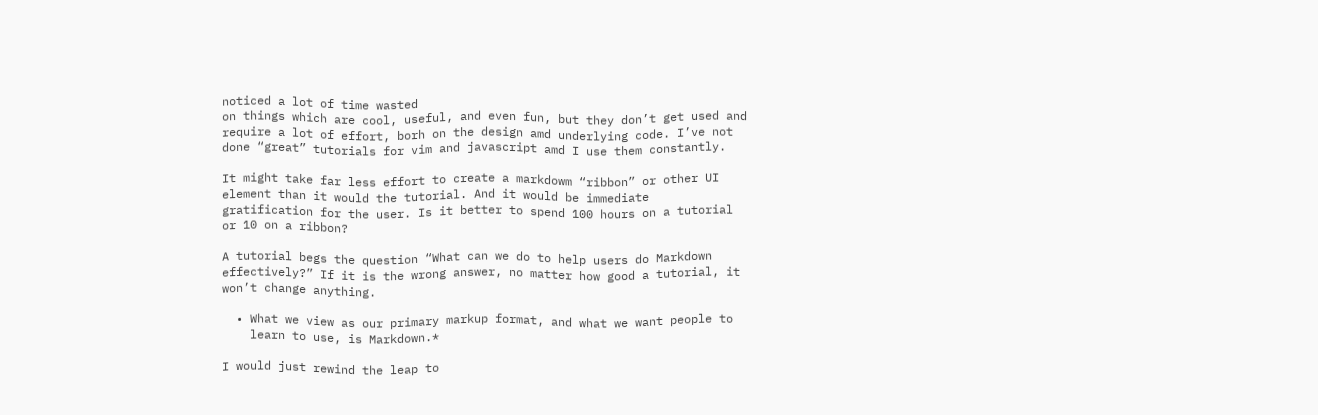noticed a lot of time wasted
on things which are cool, useful, and even fun, but they don’t get used and
require a lot of effort, borh on the design amd underlying code. I’ve not
done “great” tutorials for vim and javascript amd I use them constantly.

It might take far less effort to create a markdowm “ribbon” or other UI
element than it would the tutorial. And it would be immediate
gratification for the user. Is it better to spend 100 hours on a tutorial
or 10 on a ribbon?

A tutorial begs the question “What can we do to help users do Markdown
effectively?” If it is the wrong answer, no matter how good a tutorial, it
won’t change anything.

  • What we view as our primary markup format, and what we want people to
    learn to use, is Markdown.*

I would just rewind the leap to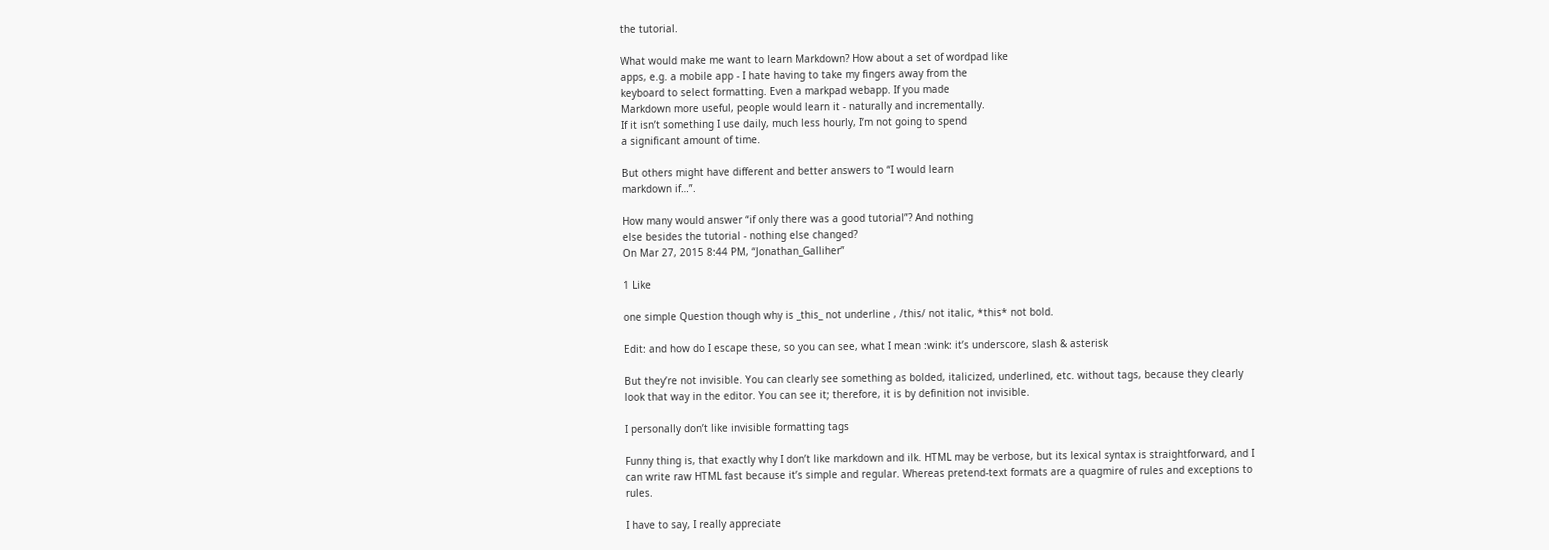the tutorial.

What would make me want to learn Markdown? How about a set of wordpad like
apps, e.g. a mobile app - I hate having to take my fingers away from the
keyboard to select formatting. Even a markpad webapp. If you made
Markdown more useful, people would learn it - naturally and incrementally.
If it isn’t something I use daily, much less hourly, I’m not going to spend
a significant amount of time.

But others might have different and better answers to “I would learn
markdown if…”.

How many would answer “if only there was a good tutorial”? And nothing
else besides the tutorial - nothing else changed?
On Mar 27, 2015 8:44 PM, “Jonathan_Galliher”

1 Like

one simple Question though why is _this_ not underline , /this/ not italic, *this* not bold.

Edit: and how do I escape these, so you can see, what I mean :wink: it’s underscore, slash & asterisk

But they’re not invisible. You can clearly see something as bolded, italicized, underlined, etc. without tags, because they clearly look that way in the editor. You can see it; therefore, it is by definition not invisible.

I personally don’t like invisible formatting tags

Funny thing is, that exactly why I don’t like markdown and ilk. HTML may be verbose, but its lexical syntax is straightforward, and I can write raw HTML fast because it’s simple and regular. Whereas pretend-text formats are a quagmire of rules and exceptions to rules.

I have to say, I really appreciate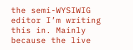the semi-WYSIWIG editor I’m writing this in. Mainly because the live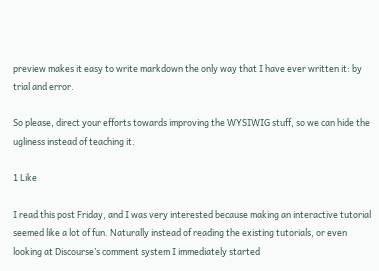preview makes it easy to write markdown the only way that I have ever written it: by trial and error.

So please, direct your efforts towards improving the WYSIWIG stuff, so we can hide the ugliness instead of teaching it.

1 Like

I read this post Friday, and I was very interested because making an interactive tutorial seemed like a lot of fun. Naturally instead of reading the existing tutorials, or even looking at Discourse’s comment system I immediately started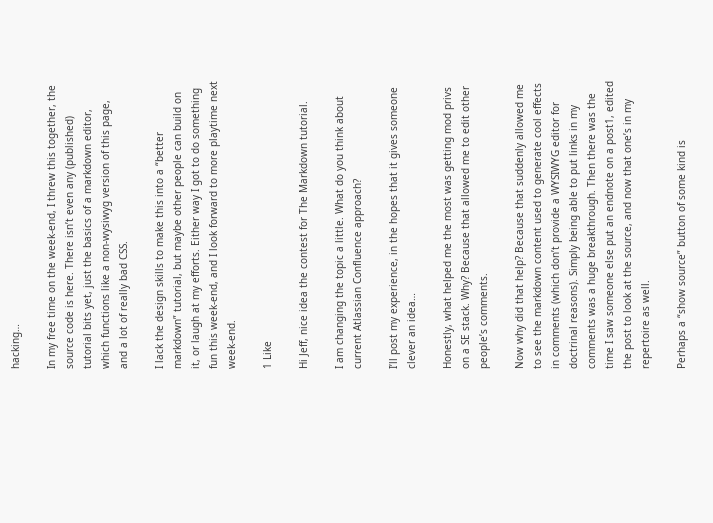hacking…

In my free time on the week-end, I threw this together, the source code is here. There isn’t even any (published) tutorial bits yet, just the basics of a markdown editor, which functions like a non-wysiwyg version of this page, and a lot of really bad CSS.

I lack the design skills to make this into a “better markdown” tutorial, but maybe other people can build on it, or laugh at my efforts. Either way I got to do something fun this week-end, and I look forward to more playtime next week-end.

1 Like

Hi Jeff, nice idea the contest for The Markdown tutorial.

I am changing the topic a little. What do you think about current Atlassian Confluence approach?

I’ll post my experience, in the hopes that it gives someone clever an idea…

Honestly, what helped me the most was getting mod privs on a SE stack. Why? Because that allowed me to edit other people’s comments.

Now why did that help? Because that suddenly allowed me to see the markdown content used to generate cool effects in comments (which don’t provide a WYSIWYG editor for doctrinal reasons). Simply being able to put links in my comments was a huge breakthrough. Then there was the time I saw someone else put an endnote on a post1, edited the post to look at the source, and now that one’s in my repertoire as well.

Perhaps a “show source” button of some kind is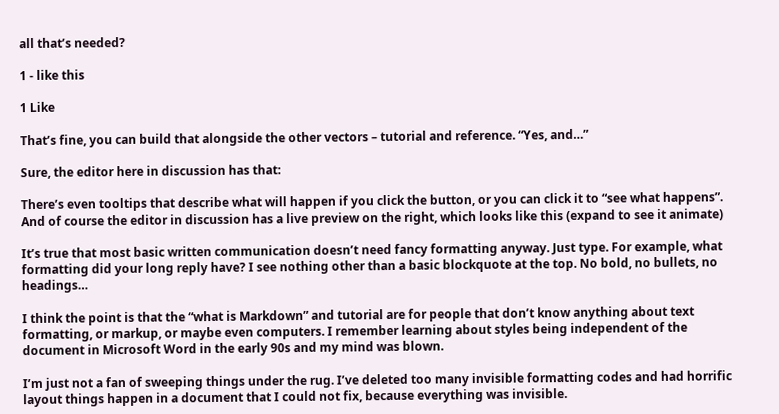all that’s needed?

1 - like this

1 Like

That’s fine, you can build that alongside the other vectors – tutorial and reference. “Yes, and…”

Sure, the editor here in discussion has that:

There’s even tooltips that describe what will happen if you click the button, or you can click it to “see what happens”. And of course the editor in discussion has a live preview on the right, which looks like this (expand to see it animate)

It’s true that most basic written communication doesn’t need fancy formatting anyway. Just type. For example, what formatting did your long reply have? I see nothing other than a basic blockquote at the top. No bold, no bullets, no headings…

I think the point is that the “what is Markdown” and tutorial are for people that don’t know anything about text formatting, or markup, or maybe even computers. I remember learning about styles being independent of the document in Microsoft Word in the early 90s and my mind was blown.

I’m just not a fan of sweeping things under the rug. I’ve deleted too many invisible formatting codes and had horrific layout things happen in a document that I could not fix, because everything was invisible.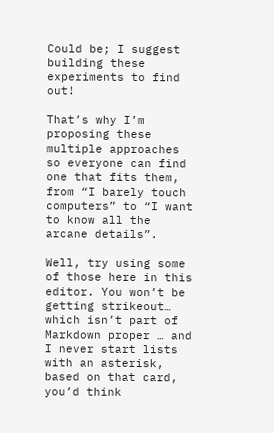Could be; I suggest building these experiments to find out!

That’s why I’m proposing these multiple approaches so everyone can find one that fits them, from “I barely touch computers” to “I want to know all the arcane details”.

Well, try using some of those here in this editor. You won’t be getting strikeout… which isn’t part of Markdown proper … and I never start lists with an asterisk, based on that card, you’d think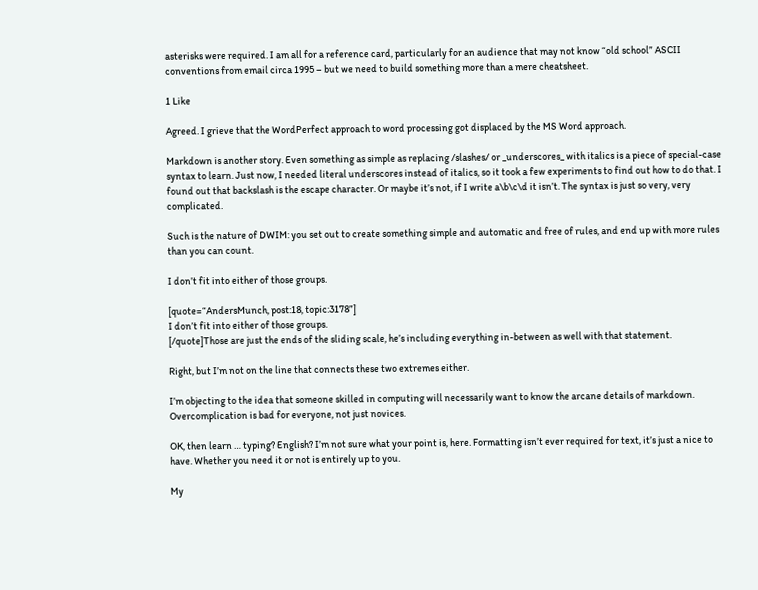asterisks were required. I am all for a reference card, particularly for an audience that may not know “old school” ASCII conventions from email circa 1995 – but we need to build something more than a mere cheatsheet.

1 Like

Agreed. I grieve that the WordPerfect approach to word processing got displaced by the MS Word approach.

Markdown is another story. Even something as simple as replacing /slashes/ or _underscores_ with italics is a piece of special-case syntax to learn. Just now, I needed literal underscores instead of italics, so it took a few experiments to find out how to do that. I found out that backslash is the escape character. Or maybe it’s not, if I write a\b\c\d it isn’t. The syntax is just so very, very complicated.

Such is the nature of DWIM: you set out to create something simple and automatic and free of rules, and end up with more rules than you can count.

I don’t fit into either of those groups.

[quote=“AndersMunch, post:18, topic:3178”]
I don’t fit into either of those groups.
[/quote]Those are just the ends of the sliding scale, he’s including everything in-between as well with that statement.

Right, but I’m not on the line that connects these two extremes either.

I’m objecting to the idea that someone skilled in computing will necessarily want to know the arcane details of markdown. Overcomplication is bad for everyone, not just novices.

OK, then learn … typing? English? I’m not sure what your point is, here. Formatting isn’t ever required for text, it’s just a nice to have. Whether you need it or not is entirely up to you.

My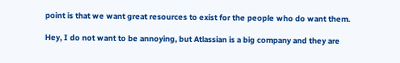point is that we want great resources to exist for the people who do want them.

Hey, I do not want to be annoying, but Atlassian is a big company and they are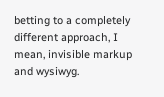betting to a completely different approach, I mean, invisible markup and wysiwyg.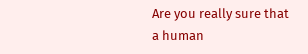Are you really sure that a human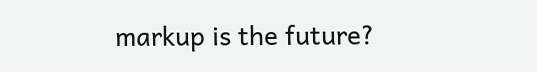markup is the future?